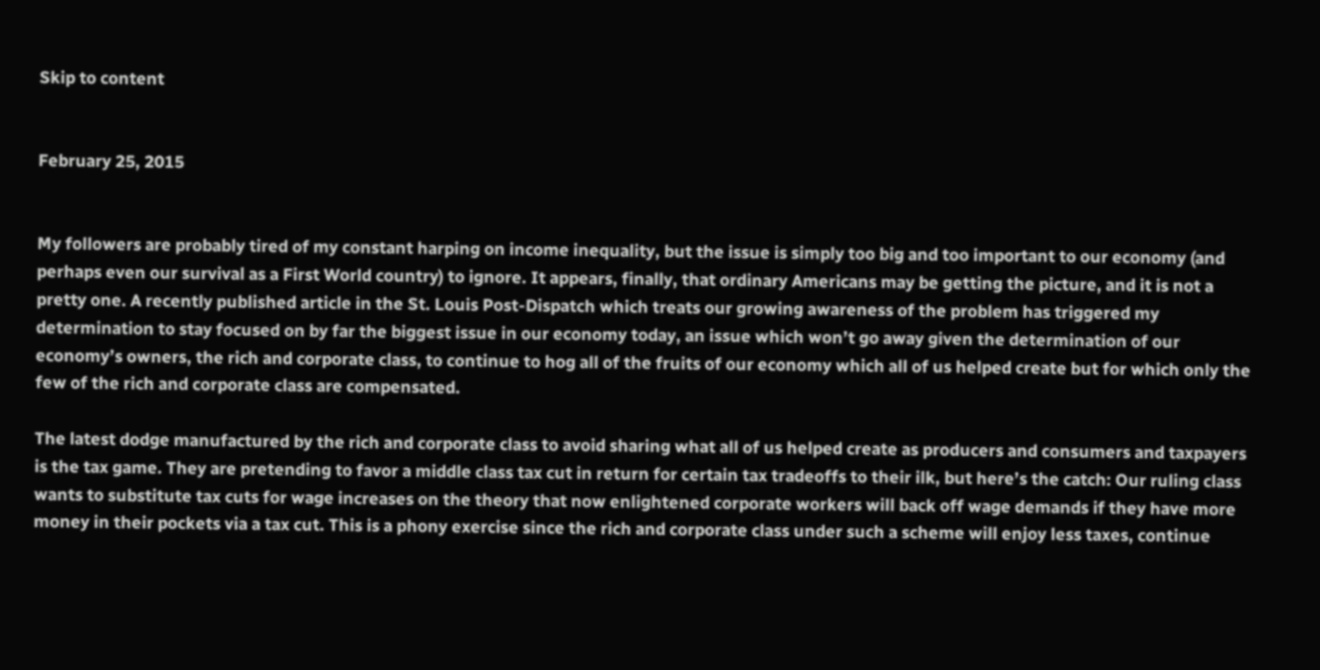Skip to content


February 25, 2015


My followers are probably tired of my constant harping on income inequality, but the issue is simply too big and too important to our economy (and perhaps even our survival as a First World country) to ignore. It appears, finally, that ordinary Americans may be getting the picture, and it is not a pretty one. A recently published article in the St. Louis Post-Dispatch which treats our growing awareness of the problem has triggered my determination to stay focused on by far the biggest issue in our economy today, an issue which won’t go away given the determination of our economy’s owners, the rich and corporate class, to continue to hog all of the fruits of our economy which all of us helped create but for which only the few of the rich and corporate class are compensated.

The latest dodge manufactured by the rich and corporate class to avoid sharing what all of us helped create as producers and consumers and taxpayers is the tax game. They are pretending to favor a middle class tax cut in return for certain tax tradeoffs to their ilk, but here’s the catch: Our ruling class wants to substitute tax cuts for wage increases on the theory that now enlightened corporate workers will back off wage demands if they have more money in their pockets via a tax cut. This is a phony exercise since the rich and corporate class under such a scheme will enjoy less taxes, continue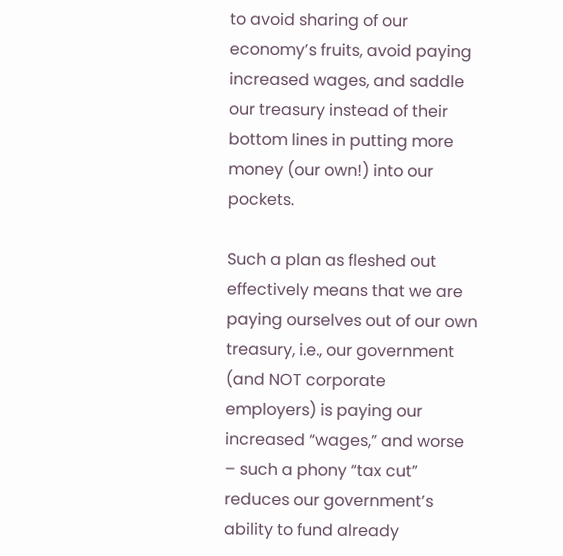to avoid sharing of our economy’s fruits, avoid paying increased wages, and saddle our treasury instead of their bottom lines in putting more money (our own!) into our pockets.

Such a plan as fleshed out effectively means that we are paying ourselves out of our own treasury, i.e., our government (and NOT corporate employers) is paying our increased “wages,” and worse – such a phony “tax cut” reduces our government’s ability to fund already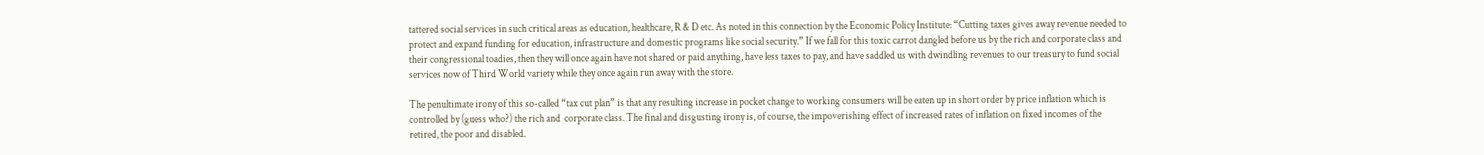tattered social services in such critical areas as education, healthcare, R & D etc. As noted in this connection by the Economic Policy Institute: “Cutting taxes gives away revenue needed to protect and expand funding for education, infrastructure and domestic programs like social security.” If we fall for this toxic carrot dangled before us by the rich and corporate class and their congressional toadies, then they will once again have not shared or paid anything, have less taxes to pay, and have saddled us with dwindling revenues to our treasury to fund social services now of Third World variety while they once again run away with the store.

The penultimate irony of this so-called “tax cut plan” is that any resulting increase in pocket change to working consumers will be eaten up in short order by price inflation which is controlled by (guess who?) the rich and  corporate class. The final and disgusting irony is, of course, the impoverishing effect of increased rates of inflation on fixed incomes of the retired, the poor and disabled.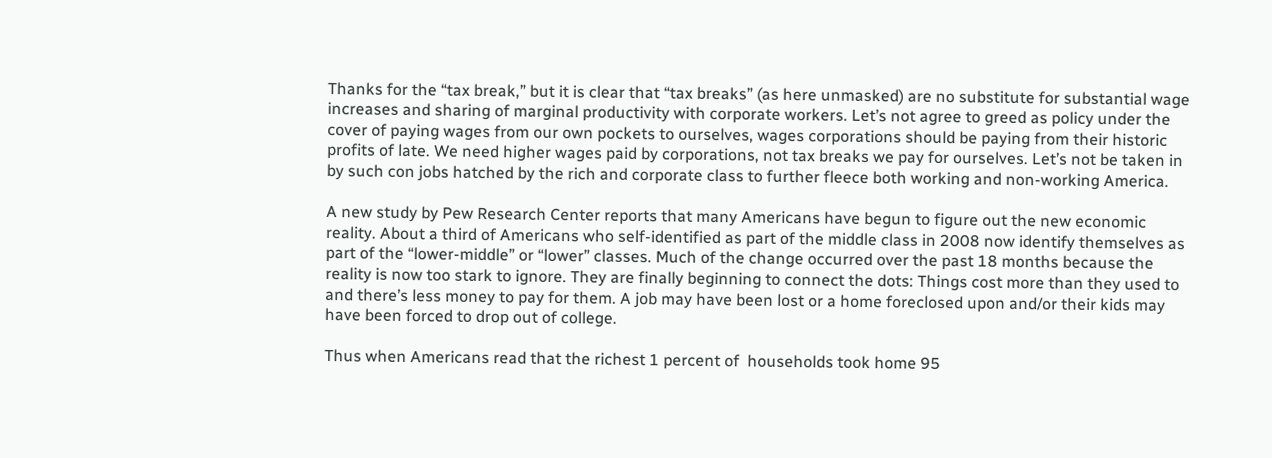Thanks for the “tax break,” but it is clear that “tax breaks” (as here unmasked) are no substitute for substantial wage increases and sharing of marginal productivity with corporate workers. Let’s not agree to greed as policy under the cover of paying wages from our own pockets to ourselves, wages corporations should be paying from their historic profits of late. We need higher wages paid by corporations, not tax breaks we pay for ourselves. Let’s not be taken in by such con jobs hatched by the rich and corporate class to further fleece both working and non-working America.

A new study by Pew Research Center reports that many Americans have begun to figure out the new economic reality. About a third of Americans who self-identified as part of the middle class in 2008 now identify themselves as part of the “lower-middle” or “lower” classes. Much of the change occurred over the past 18 months because the reality is now too stark to ignore. They are finally beginning to connect the dots: Things cost more than they used to and there’s less money to pay for them. A job may have been lost or a home foreclosed upon and/or their kids may have been forced to drop out of college.

Thus when Americans read that the richest 1 percent of  households took home 95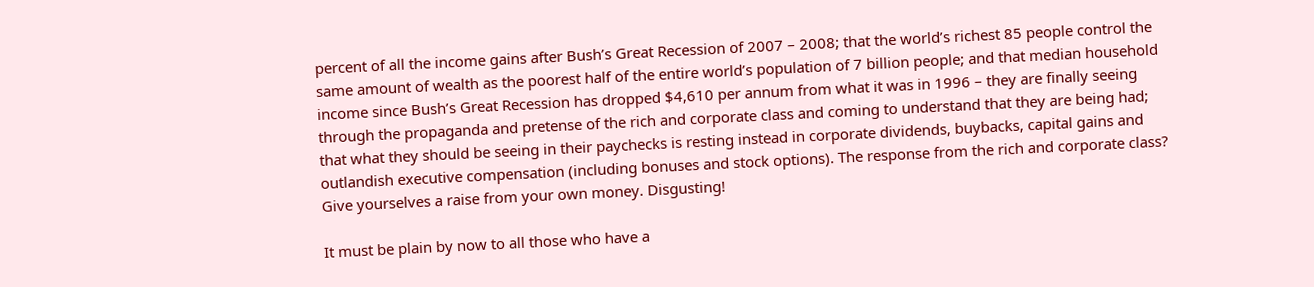percent of all the income gains after Bush’s Great Recession of 2007 – 2008; that the world’s richest 85 people control the same amount of wealth as the poorest half of the entire world’s population of 7 billion people; and that median household income since Bush’s Great Recession has dropped $4,610 per annum from what it was in 1996 – they are finally seeing through the propaganda and pretense of the rich and corporate class and coming to understand that they are being had; that what they should be seeing in their paychecks is resting instead in corporate dividends, buybacks, capital gains and outlandish executive compensation (including bonuses and stock options). The response from the rich and corporate class? Give yourselves a raise from your own money. Disgusting!

It must be plain by now to all those who have a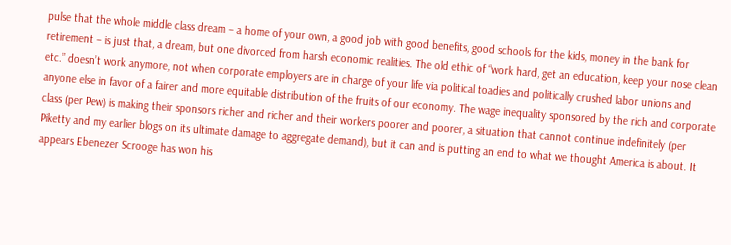pulse that the whole middle class dream – a home of your own, a good job with good benefits, good schools for the kids, money in the bank for retirement – is just that, a dream, but one divorced from harsh economic realities. The old ethic of “work hard, get an education, keep your nose clean etc.” doesn’t work anymore, not when corporate employers are in charge of your life via political toadies and politically crushed labor unions and anyone else in favor of a fairer and more equitable distribution of the fruits of our economy. The wage inequality sponsored by the rich and corporate class (per Pew) is making their sponsors richer and richer and their workers poorer and poorer, a situation that cannot continue indefinitely (per Piketty and my earlier blogs on its ultimate damage to aggregate demand), but it can and is putting an end to what we thought America is about. It appears Ebenezer Scrooge has won his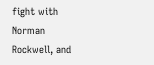fight with Norman Rockwell, and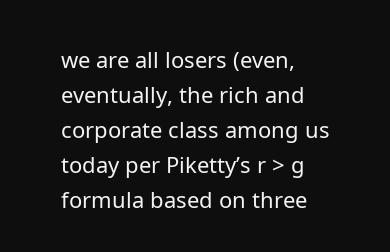we are all losers (even, eventually, the rich and corporate class among us today per Piketty’s r > g formula based on three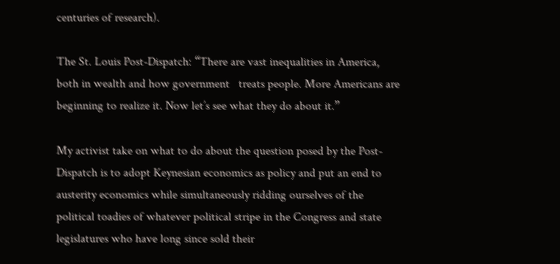centuries of research).

The St. Louis Post-Dispatch: “There are vast inequalities in America, both in wealth and how government   treats people. More Americans are beginning to realize it. Now let’s see what they do about it.”

My activist take on what to do about the question posed by the Post-Dispatch is to adopt Keynesian economics as policy and put an end to austerity economics while simultaneously ridding ourselves of the political toadies of whatever political stripe in the Congress and state legislatures who have long since sold their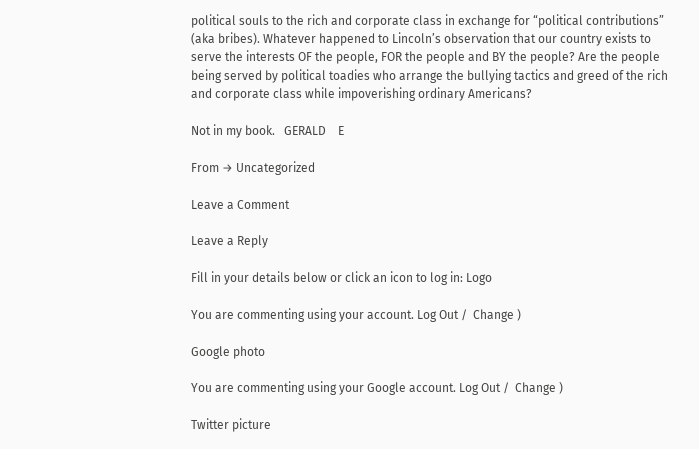political souls to the rich and corporate class in exchange for “political contributions” (aka bribes). Whatever happened to Lincoln’s observation that our country exists to serve the interests OF the people, FOR the people and BY the people? Are the people being served by political toadies who arrange the bullying tactics and greed of the rich and corporate class while impoverishing ordinary Americans?

Not in my book.   GERALD    E

From → Uncategorized

Leave a Comment

Leave a Reply

Fill in your details below or click an icon to log in: Logo

You are commenting using your account. Log Out /  Change )

Google photo

You are commenting using your Google account. Log Out /  Change )

Twitter picture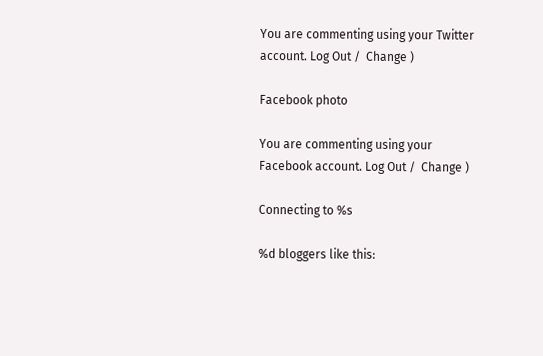You are commenting using your Twitter account. Log Out /  Change )

Facebook photo

You are commenting using your Facebook account. Log Out /  Change )

Connecting to %s

%d bloggers like this: